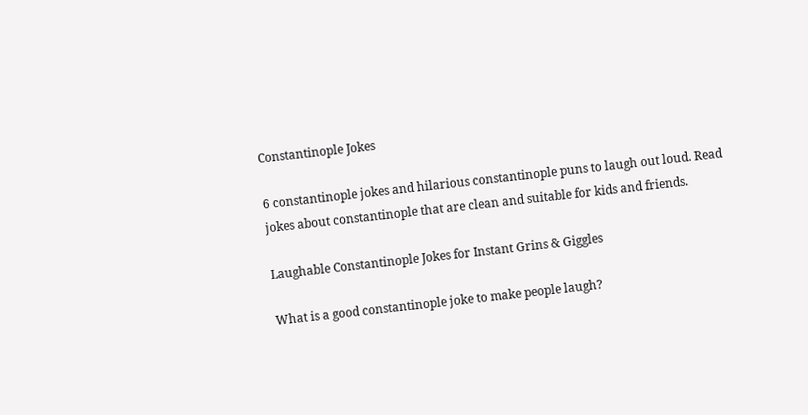Constantinople Jokes

6 constantinople jokes and hilarious constantinople puns to laugh out loud. Read jokes about constantinople that are clean and suitable for kids and friends.

Laughable Constantinople Jokes for Instant Grins & Giggles

What is a good constantinople joke to make people laugh?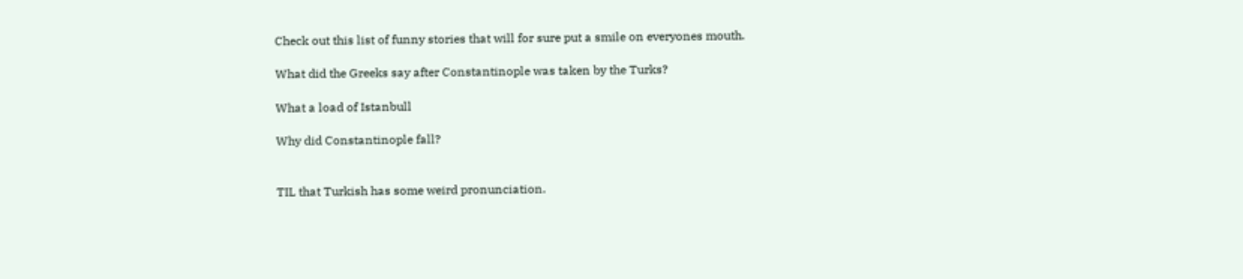Check out this list of funny stories that will for sure put a smile on everyones mouth.

What did the Greeks say after Constantinople was taken by the Turks?

What a load of Istanbull

Why did Constantinople fall?


TIL that Turkish has some weird pronunciation.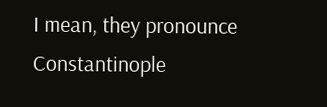I mean, they pronounce Constantinople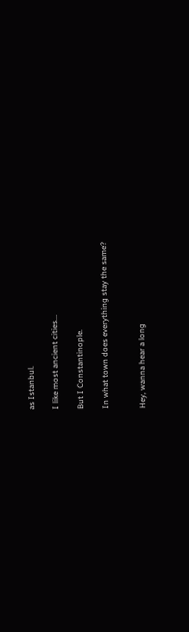as Istanbul.

I like most ancient cities...

But I Constantinople.

In what town does everything stay the same?


Hey, wanna hear a long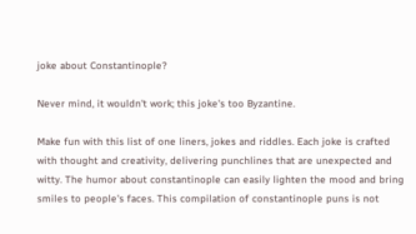joke about Constantinople?

Never mind, it wouldn't work; this joke's too Byzantine.

Make fun with this list of one liners, jokes and riddles. Each joke is crafted with thought and creativity, delivering punchlines that are unexpected and witty. The humor about constantinople can easily lighten the mood and bring smiles to people's faces. This compilation of constantinople puns is not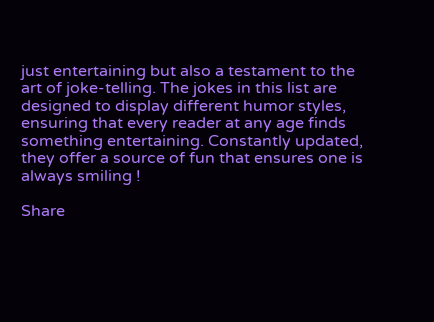just entertaining but also a testament to the art of joke-telling. The jokes in this list are designed to display different humor styles, ensuring that every reader at any age finds something entertaining. Constantly updated, they offer a source of fun that ensures one is always smiling !

Share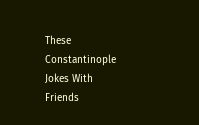These Constantinople Jokes With Friends